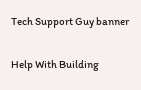Tech Support Guy banner

Help With Building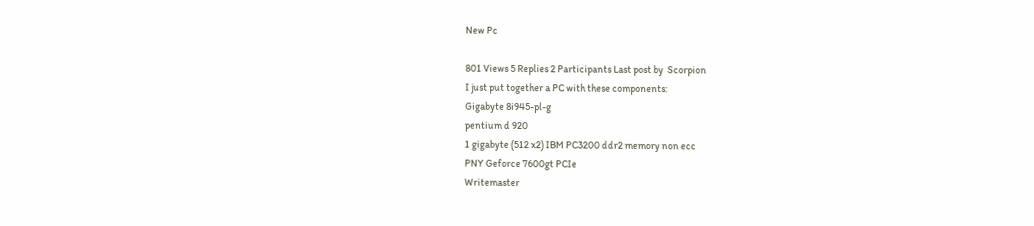New Pc

801 Views 5 Replies 2 Participants Last post by  Scorpion
I just put together a PC with these components:
Gigabyte 8i945-pl-g
pentium d 920
1 gigabyte (512 x2) IBM PC3200 ddr2 memory non ecc
PNY Geforce 7600gt PCIe
Writemaster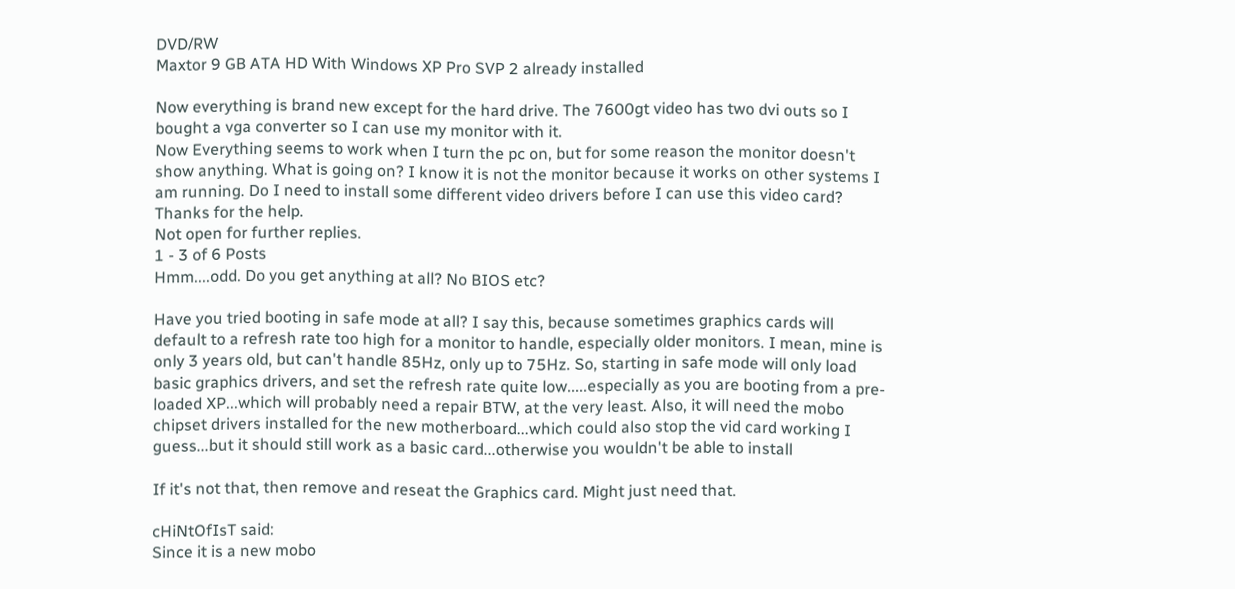DVD/RW
Maxtor 9 GB ATA HD With Windows XP Pro SVP 2 already installed

Now everything is brand new except for the hard drive. The 7600gt video has two dvi outs so I bought a vga converter so I can use my monitor with it.
Now Everything seems to work when I turn the pc on, but for some reason the monitor doesn't show anything. What is going on? I know it is not the monitor because it works on other systems I am running. Do I need to install some different video drivers before I can use this video card? Thanks for the help.
Not open for further replies.
1 - 3 of 6 Posts
Hmm....odd. Do you get anything at all? No BIOS etc?

Have you tried booting in safe mode at all? I say this, because sometimes graphics cards will default to a refresh rate too high for a monitor to handle, especially older monitors. I mean, mine is only 3 years old, but can't handle 85Hz, only up to 75Hz. So, starting in safe mode will only load basic graphics drivers, and set the refresh rate quite low.....especially as you are booting from a pre-loaded XP...which will probably need a repair BTW, at the very least. Also, it will need the mobo chipset drivers installed for the new motherboard...which could also stop the vid card working I guess...but it should still work as a basic card...otherwise you wouldn't be able to install

If it's not that, then remove and reseat the Graphics card. Might just need that.

cHiNtOfIsT said:
Since it is a new mobo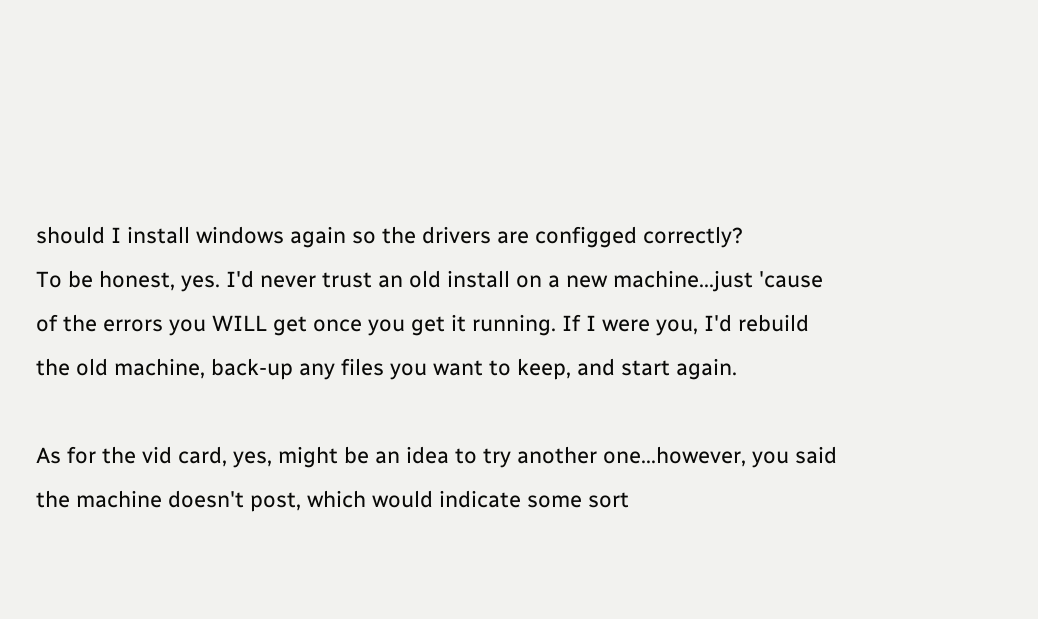should I install windows again so the drivers are configged correctly?
To be honest, yes. I'd never trust an old install on a new machine...just 'cause of the errors you WILL get once you get it running. If I were you, I'd rebuild the old machine, back-up any files you want to keep, and start again.

As for the vid card, yes, might be an idea to try another one...however, you said the machine doesn't post, which would indicate some sort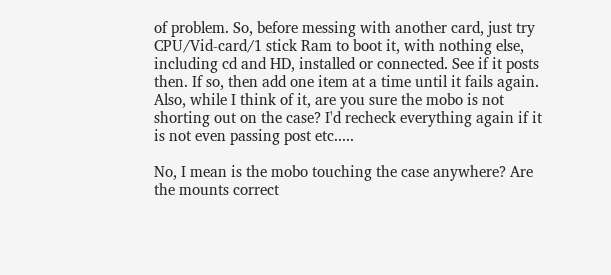of problem. So, before messing with another card, just try CPU/Vid-card/1 stick Ram to boot it, with nothing else, including cd and HD, installed or connected. See if it posts then. If so, then add one item at a time until it fails again. Also, while I think of it, are you sure the mobo is not shorting out on the case? I'd recheck everything again if it is not even passing post etc.....

No, I mean is the mobo touching the case anywhere? Are the mounts correct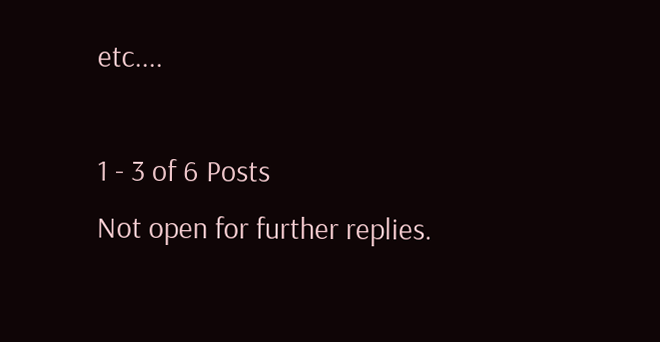etc....

1 - 3 of 6 Posts
Not open for further replies.